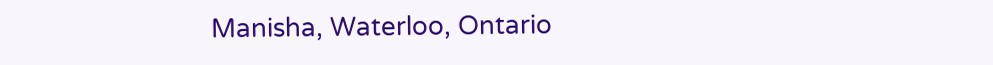Manisha, Waterloo, Ontario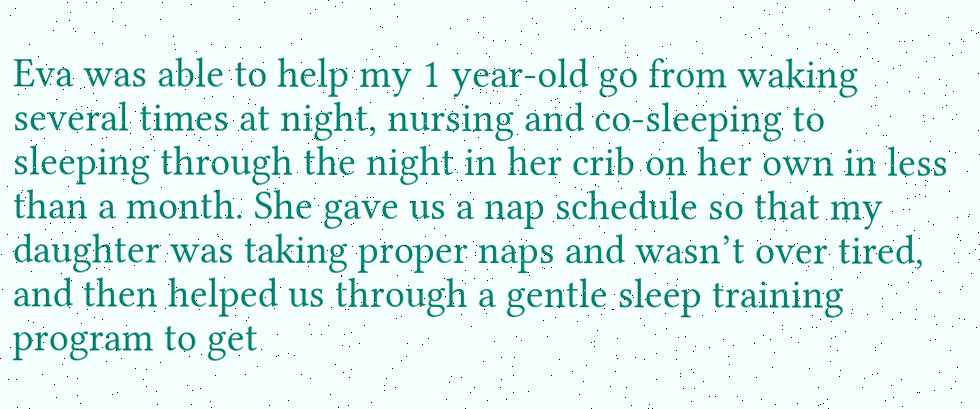Eva was able to help my 1 year-old go from waking several times at night, nursing and co-sleeping to sleeping through the night in her crib on her own in less than a month. She gave us a nap schedule so that my daughter was taking proper naps and wasn’t over tired, and then helped us through a gentle sleep training program to get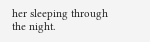her sleeping through the night.